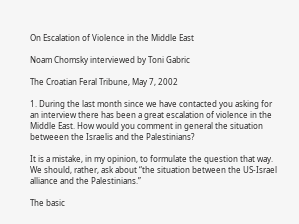On Escalation of Violence in the Middle East

Noam Chomsky interviewed by Toni Gabric

The Croatian Feral Tribune, May 7, 2002

1. During the last month since we have contacted you asking for an interview there has been a great escalation of violence in the Middle East. How would you comment in general the situation betweeen the Israelis and the Palestinians?

It is a mistake, in my opinion, to formulate the question that way. We should, rather, ask about “the situation between the US-Israel alliance and the Palestinians.”

The basic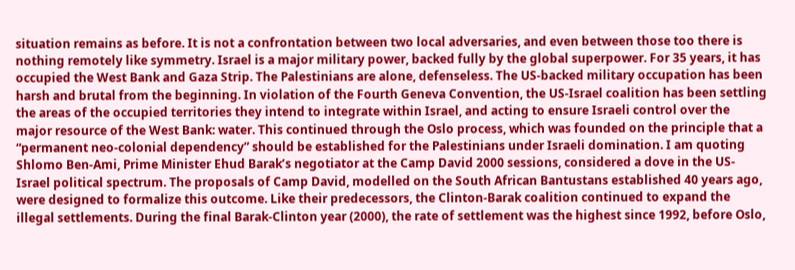situation remains as before. It is not a confrontation between two local adversaries, and even between those too there is nothing remotely like symmetry. Israel is a major military power, backed fully by the global superpower. For 35 years, it has occupied the West Bank and Gaza Strip. The Palestinians are alone, defenseless. The US-backed military occupation has been harsh and brutal from the beginning. In violation of the Fourth Geneva Convention, the US-Israel coalition has been settling the areas of the occupied territories they intend to integrate within Israel, and acting to ensure Israeli control over the major resource of the West Bank: water. This continued through the Oslo process, which was founded on the principle that a “permanent neo-colonial dependency” should be established for the Palestinians under Israeli domination. I am quoting Shlomo Ben-Ami, Prime Minister Ehud Barak’s negotiator at the Camp David 2000 sessions, considered a dove in the US-Israel political spectrum. The proposals of Camp David, modelled on the South African Bantustans established 40 years ago, were designed to formalize this outcome. Like their predecessors, the Clinton-Barak coalition continued to expand the illegal settlements. During the final Barak-Clinton year (2000), the rate of settlement was the highest since 1992, before Oslo,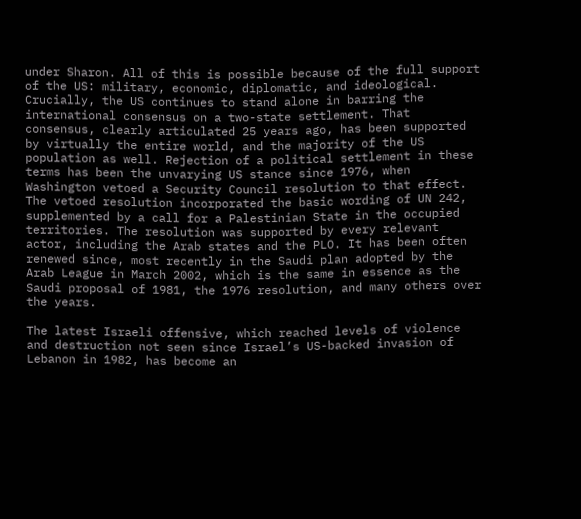under Sharon. All of this is possible because of the full support of the US: military, economic, diplomatic, and ideological. Crucially, the US continues to stand alone in barring the international consensus on a two-state settlement. That consensus, clearly articulated 25 years ago, has been supported by virtually the entire world, and the majority of the US population as well. Rejection of a political settlement in these terms has been the unvarying US stance since 1976, when Washington vetoed a Security Council resolution to that effect. The vetoed resolution incorporated the basic wording of UN 242, supplemented by a call for a Palestinian State in the occupied territories. The resolution was supported by every relevant actor, including the Arab states and the PLO. It has been often renewed since, most recently in the Saudi plan adopted by the Arab League in March 2002, which is the same in essence as the Saudi proposal of 1981, the 1976 resolution, and many others over the years.

The latest Israeli offensive, which reached levels of violence and destruction not seen since Israel’s US-backed invasion of Lebanon in 1982, has become an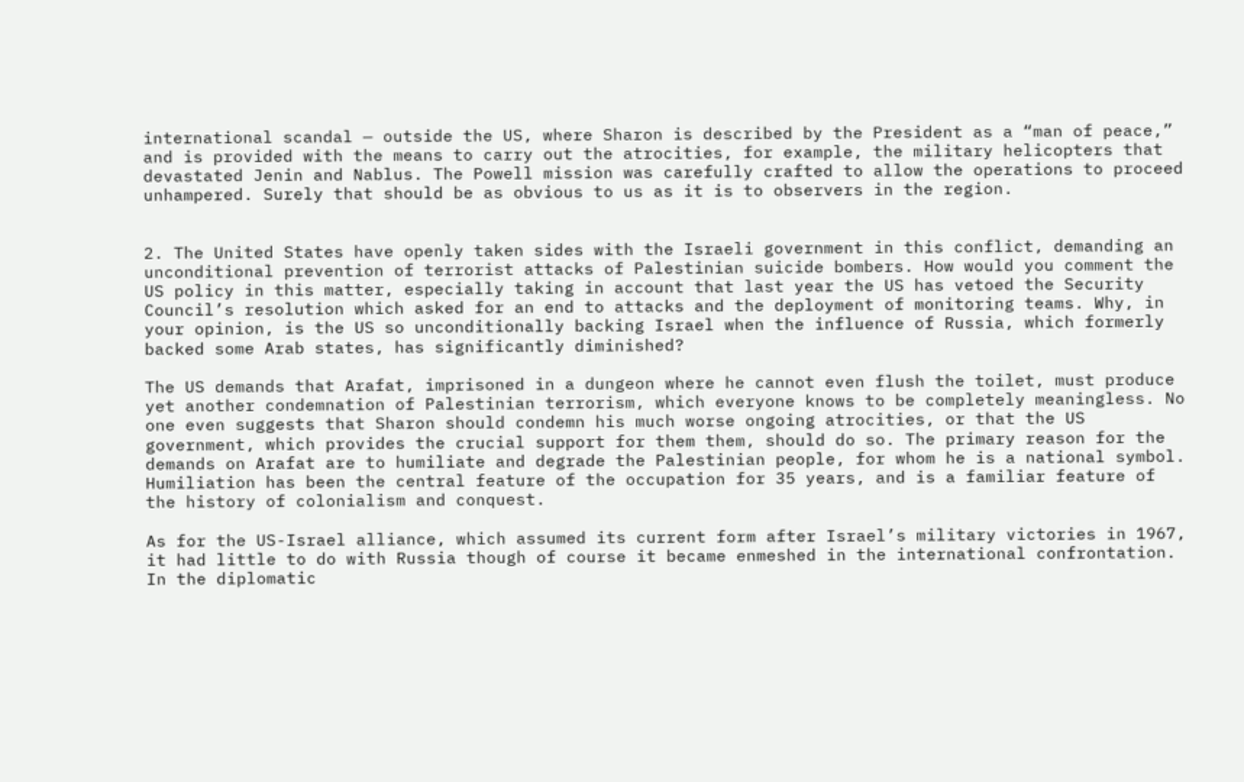international scandal — outside the US, where Sharon is described by the President as a “man of peace,” and is provided with the means to carry out the atrocities, for example, the military helicopters that devastated Jenin and Nablus. The Powell mission was carefully crafted to allow the operations to proceed unhampered. Surely that should be as obvious to us as it is to observers in the region.


2. The United States have openly taken sides with the Israeli government in this conflict, demanding an unconditional prevention of terrorist attacks of Palestinian suicide bombers. How would you comment the US policy in this matter, especially taking in account that last year the US has vetoed the Security Council’s resolution which asked for an end to attacks and the deployment of monitoring teams. Why, in your opinion, is the US so unconditionally backing Israel when the influence of Russia, which formerly backed some Arab states, has significantly diminished?

The US demands that Arafat, imprisoned in a dungeon where he cannot even flush the toilet, must produce yet another condemnation of Palestinian terrorism, which everyone knows to be completely meaningless. No one even suggests that Sharon should condemn his much worse ongoing atrocities, or that the US government, which provides the crucial support for them them, should do so. The primary reason for the demands on Arafat are to humiliate and degrade the Palestinian people, for whom he is a national symbol. Humiliation has been the central feature of the occupation for 35 years, and is a familiar feature of the history of colonialism and conquest.

As for the US-Israel alliance, which assumed its current form after Israel’s military victories in 1967, it had little to do with Russia though of course it became enmeshed in the international confrontation. In the diplomatic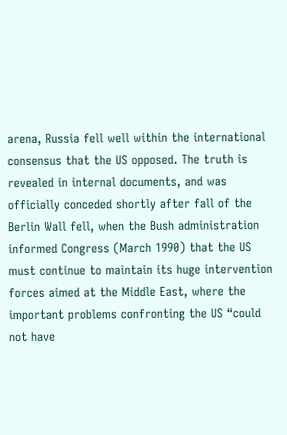arena, Russia fell well within the international consensus that the US opposed. The truth is revealed in internal documents, and was officially conceded shortly after fall of the Berlin Wall fell, when the Bush administration informed Congress (March 1990) that the US must continue to maintain its huge intervention forces aimed at the Middle East, where the important problems confronting the US “could not have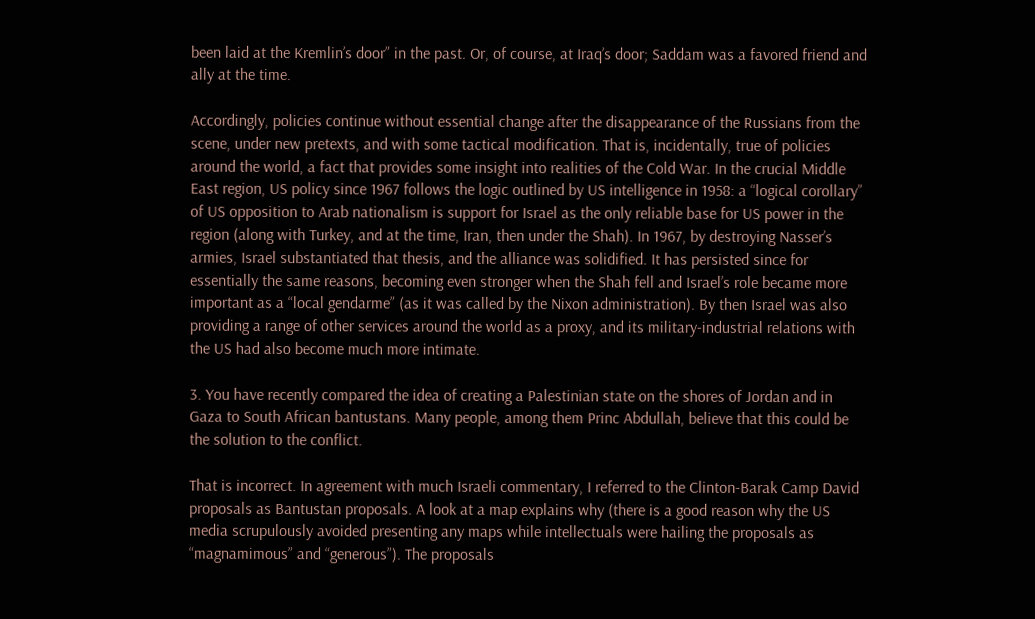been laid at the Kremlin’s door” in the past. Or, of course, at Iraq’s door; Saddam was a favored friend and ally at the time.

Accordingly, policies continue without essential change after the disappearance of the Russians from the scene, under new pretexts, and with some tactical modification. That is, incidentally, true of policies around the world, a fact that provides some insight into realities of the Cold War. In the crucial Middle East region, US policy since 1967 follows the logic outlined by US intelligence in 1958: a “logical corollary” of US opposition to Arab nationalism is support for Israel as the only reliable base for US power in the region (along with Turkey, and at the time, Iran, then under the Shah). In 1967, by destroying Nasser’s armies, Israel substantiated that thesis, and the alliance was solidified. It has persisted since for essentially the same reasons, becoming even stronger when the Shah fell and Israel’s role became more important as a “local gendarme” (as it was called by the Nixon administration). By then Israel was also providing a range of other services around the world as a proxy, and its military-industrial relations with the US had also become much more intimate.

3. You have recently compared the idea of creating a Palestinian state on the shores of Jordan and in Gaza to South African bantustans. Many people, among them Princ Abdullah, believe that this could be the solution to the conflict.

That is incorrect. In agreement with much Israeli commentary, I referred to the Clinton-Barak Camp David proposals as Bantustan proposals. A look at a map explains why (there is a good reason why the US media scrupulously avoided presenting any maps while intellectuals were hailing the proposals as “magnamimous” and “generous”). The proposals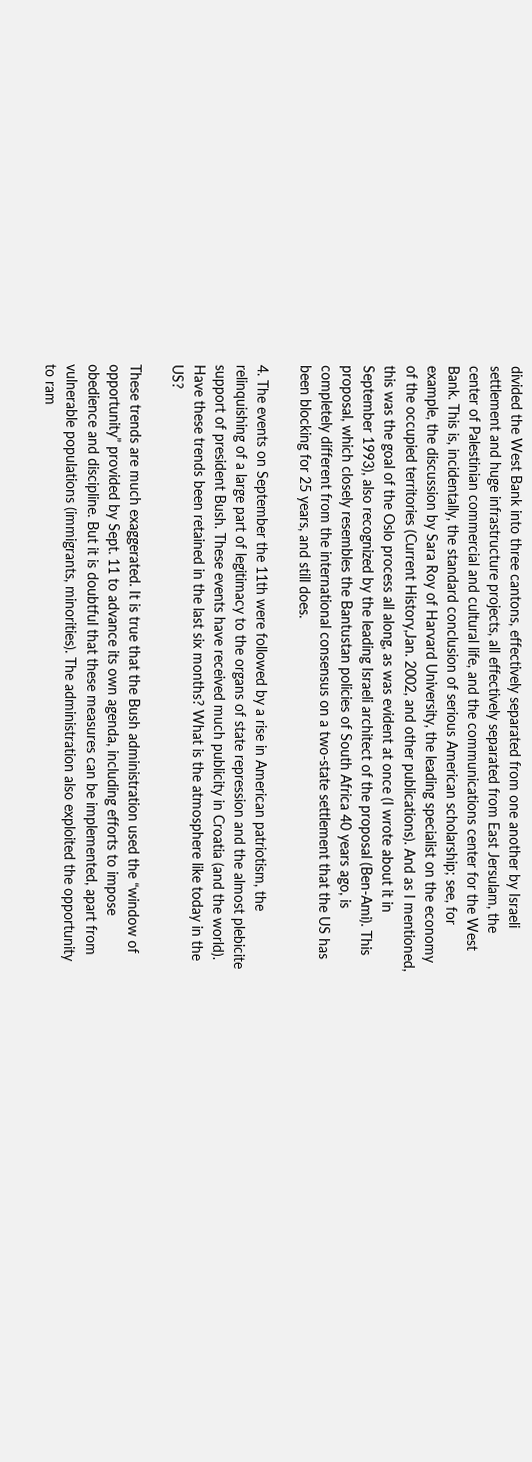divided the West Bank into three cantons, effectively separated from one another by Israeli settlement and huge infrastructure projects, all effectively separated from East Jersulam, the center of Palestinian commercial and cultural life, and the communications center for the West Bank. This is, incidentally, the standard conclusion of serious American scholarship; see, for example, the discussion by Sara Roy of Harvard University, the leading specialist on the economy of the occupied territories (Current History,Jan. 2002, and other publications). And as I mentioned, this was the goal of the Oslo process all along, as was evident at once (I wrote about it in September 1993), also recognized by the leading Israeli architect of the proposal (Ben-Ami). This proposal, which closely resembles the Bantustan policies of South Africa 40 years ago, is completely different from the international consensus on a two-state settlement that the US has been blocking for 25 years, and still does.

4. The events on September the 11th were followed by a rise in American patriotism, the relinquishing of a large part of legitimacy to the organs of state repression and the almost plebicite support of president Bush. These events have received much publicity in Croatia (and the world). Have these trends been retained in the last six months? What is the atmosphere like today in the US?

These trends are much exaggerated. It is true that the Bush administration used the “window of opportunity” provided by Sept. 11 to advance its own agenda, including efforts to impose obedience and discipline. But it is doubtful that these measures can be implemented, apart from vulnerable populations (immigrants, minorities). The administration also exploited the opportunity to ram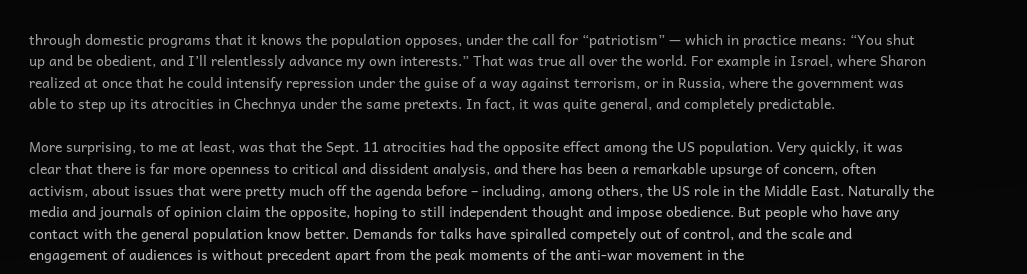through domestic programs that it knows the population opposes, under the call for “patriotism” — which in practice means: “You shut up and be obedient, and I’ll relentlessly advance my own interests.” That was true all over the world. For example in Israel, where Sharon realized at once that he could intensify repression under the guise of a way against terrorism, or in Russia, where the government was able to step up its atrocities in Chechnya under the same pretexts. In fact, it was quite general, and completely predictable.

More surprising, to me at least, was that the Sept. 11 atrocities had the opposite effect among the US population. Very quickly, it was clear that there is far more openness to critical and dissident analysis, and there has been a remarkable upsurge of concern, often activism, about issues that were pretty much off the agenda before – including, among others, the US role in the Middle East. Naturally the media and journals of opinion claim the opposite, hoping to still independent thought and impose obedience. But people who have any contact with the general population know better. Demands for talks have spiralled competely out of control, and the scale and engagement of audiences is without precedent apart from the peak moments of the anti-war movement in the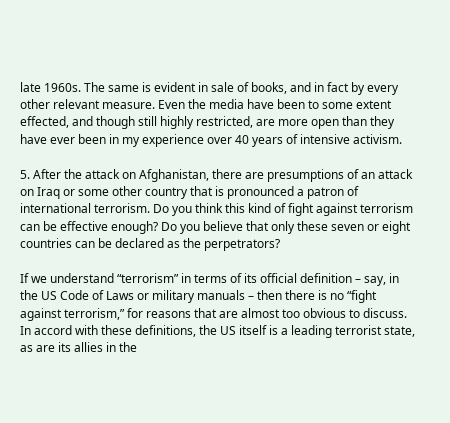late 1960s. The same is evident in sale of books, and in fact by every other relevant measure. Even the media have been to some extent effected, and though still highly restricted, are more open than they have ever been in my experience over 40 years of intensive activism.

5. After the attack on Afghanistan, there are presumptions of an attack on Iraq or some other country that is pronounced a patron of international terrorism. Do you think this kind of fight against terrorism can be effective enough? Do you believe that only these seven or eight countries can be declared as the perpetrators?

If we understand “terrorism” in terms of its official definition – say, in the US Code of Laws or military manuals – then there is no “fight against terrorism,” for reasons that are almost too obvious to discuss. In accord with these definitions, the US itself is a leading terrorist state, as are its allies in the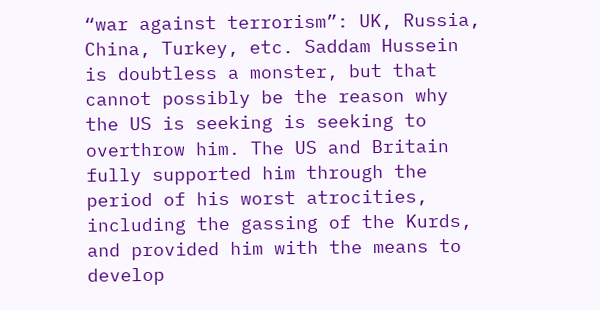“war against terrorism”: UK, Russia, China, Turkey, etc. Saddam Hussein is doubtless a monster, but that cannot possibly be the reason why the US is seeking is seeking to overthrow him. The US and Britain fully supported him through the period of his worst atrocities, including the gassing of the Kurds, and provided him with the means to develop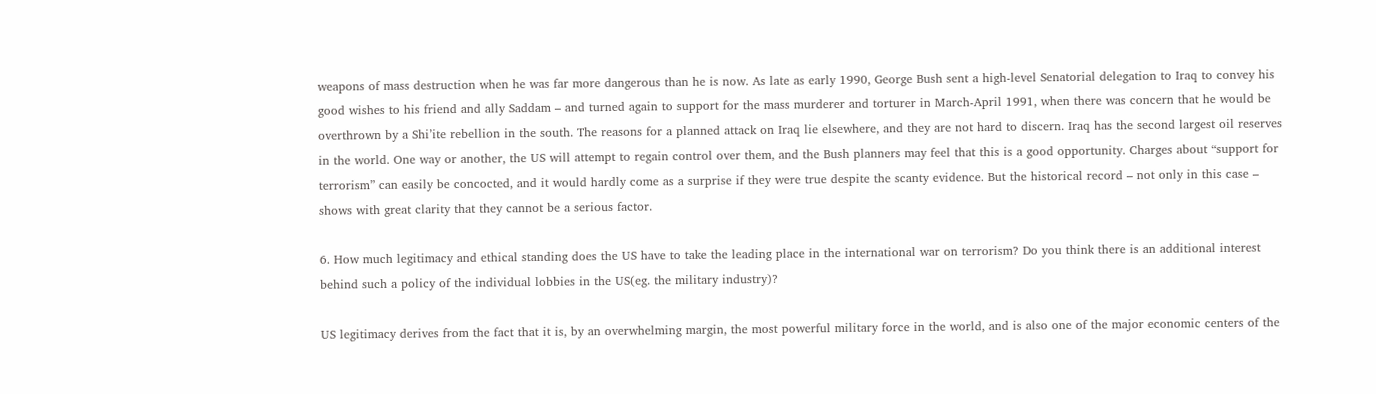weapons of mass destruction when he was far more dangerous than he is now. As late as early 1990, George Bush sent a high-level Senatorial delegation to Iraq to convey his good wishes to his friend and ally Saddam – and turned again to support for the mass murderer and torturer in March-April 1991, when there was concern that he would be overthrown by a Shi’ite rebellion in the south. The reasons for a planned attack on Iraq lie elsewhere, and they are not hard to discern. Iraq has the second largest oil reserves in the world. One way or another, the US will attempt to regain control over them, and the Bush planners may feel that this is a good opportunity. Charges about “support for terrorism” can easily be concocted, and it would hardly come as a surprise if they were true despite the scanty evidence. But the historical record – not only in this case – shows with great clarity that they cannot be a serious factor.

6. How much legitimacy and ethical standing does the US have to take the leading place in the international war on terrorism? Do you think there is an additional interest behind such a policy of the individual lobbies in the US(eg. the military industry)?

US legitimacy derives from the fact that it is, by an overwhelming margin, the most powerful military force in the world, and is also one of the major economic centers of the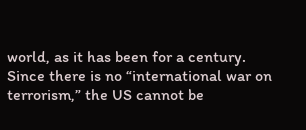world, as it has been for a century. Since there is no “international war on terrorism,” the US cannot be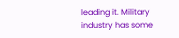leading it. Military industry has some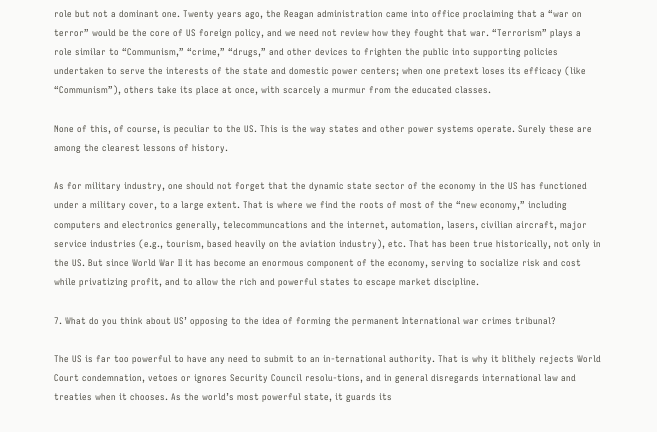role but not a dominant one. Twenty years ago, the Reagan administration came into office proclaiming that a “war on terror” would be the core of US foreign policy, and we need not review how they fought that war. “Terrorism” plays a role similar to “Communism,” “crime,” “drugs,” and other devices to frighten the public into supporting policies undertaken to serve the interests of the state and domestic power centers; when one pretext loses its efficacy (like “Communism”), others take its place at once, with scarcely a murmur from the educated classes.

None of this, of course, is peculiar to the US. This is the way states and other power systems operate. Surely these are among the clearest lessons of history.

As for military industry, one should not forget that the dynamic state sector of the economy in the US has functioned under a military cover, to a large extent. That is where we find the roots of most of the “new economy,” including computers and electronics generally, telecommuncations and the internet, automation, lasers, civilian aircraft, major service industries (e.g., tourism, based heavily on the aviation industry), etc. That has been true historically, not only in the US. But since World War II it has become an enormous component of the economy, serving to socialize risk and cost while privatizing profit, and to allow the rich and powerful states to escape market discipline.

7. What do you think about US’ opposing to the idea of forming the permanent International war crimes tribunal?

The US is far too powerful to have any need to submit to an in-ternational authority. That is why it blithely rejects World Court condemnation, vetoes or ignores Security Council resolu-tions, and in general disregards international law and treaties when it chooses. As the world’s most powerful state, it guards its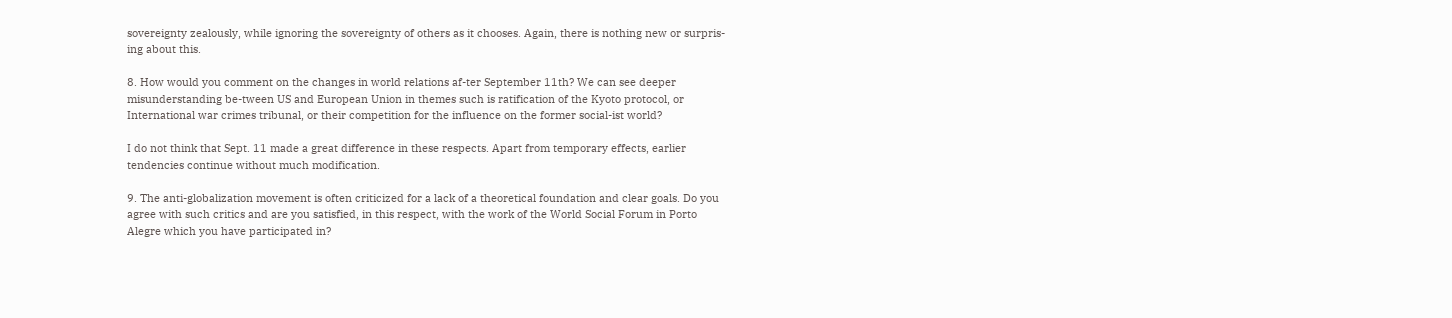sovereignty zealously, while ignoring the sovereignty of others as it chooses. Again, there is nothing new or surpris-ing about this.

8. How would you comment on the changes in world relations af-ter September 11th? We can see deeper misunderstanding be-tween US and European Union in themes such is ratification of the Kyoto protocol, or International war crimes tribunal, or their competition for the influence on the former social-ist world?

I do not think that Sept. 11 made a great difference in these respects. Apart from temporary effects, earlier tendencies continue without much modification.

9. The anti-globalization movement is often criticized for a lack of a theoretical foundation and clear goals. Do you agree with such critics and are you satisfied, in this respect, with the work of the World Social Forum in Porto Alegre which you have participated in?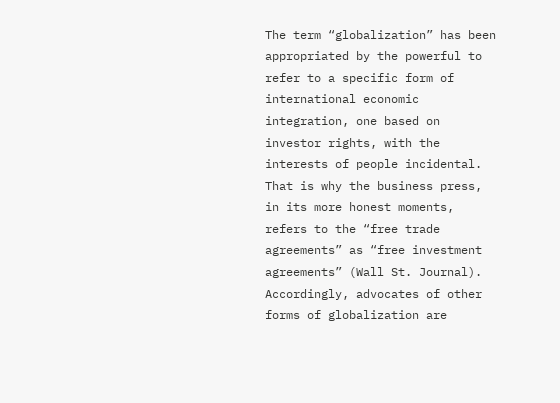The term “globalization” has been appropriated by the powerful to refer to a specific form of international economic integration, one based on investor rights, with the interests of people incidental. That is why the business press, in its more honest moments, refers to the “free trade agreements” as “free investment agreements” (Wall St. Journal). Accordingly, advocates of other forms of globalization are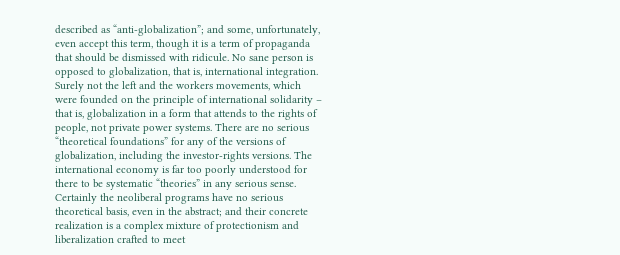described as “anti-globalization”; and some, unfortunately, even accept this term, though it is a term of propaganda that should be dismissed with ridicule. No sane person is opposed to globalization, that is, international integration. Surely not the left and the workers movements, which were founded on the principle of international solidarity – that is, globalization in a form that attends to the rights of people, not private power systems. There are no serious “theoretical foundations” for any of the versions of globalization, including the investor-rights versions. The international economy is far too poorly understood for there to be systematic “theories” in any serious sense. Certainly the neoliberal programs have no serious theoretical basis, even in the abstract; and their concrete realization is a complex mixture of protectionism and liberalization crafted to meet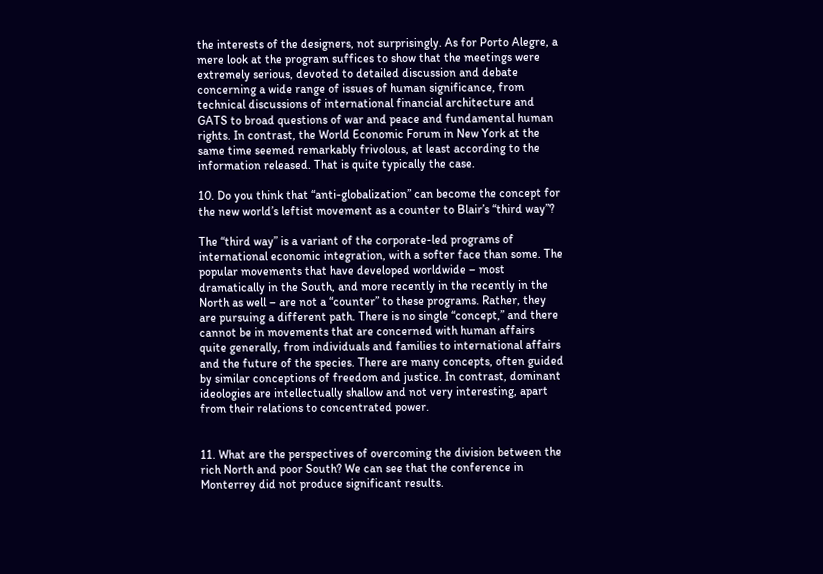the interests of the designers, not surprisingly. As for Porto Alegre, a mere look at the program suffices to show that the meetings were extremely serious, devoted to detailed discussion and debate concerning a wide range of issues of human significance, from technical discussions of international financial architecture and GATS to broad questions of war and peace and fundamental human rights. In contrast, the World Economic Forum in New York at the same time seemed remarkably frivolous, at least according to the information released. That is quite typically the case.

10. Do you think that “anti-globalization” can become the concept for the new world’s leftist movement as a counter to Blair’s “third way”?

The “third way” is a variant of the corporate-led programs of international economic integration, with a softer face than some. The popular movements that have developed worldwide – most dramatically in the South, and more recently in the recently in the North as well – are not a “counter” to these programs. Rather, they are pursuing a different path. There is no single “concept,” and there cannot be in movements that are concerned with human affairs quite generally, from individuals and families to international affairs and the future of the species. There are many concepts, often guided by similar conceptions of freedom and justice. In contrast, dominant ideologies are intellectually shallow and not very interesting, apart from their relations to concentrated power.


11. What are the perspectives of overcoming the division between the rich North and poor South? We can see that the conference in Monterrey did not produce significant results.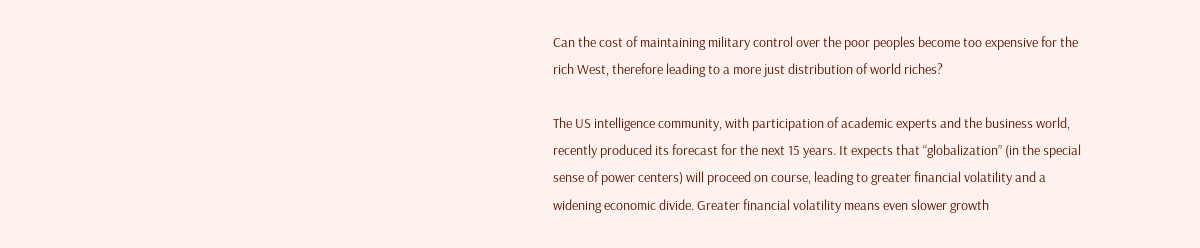Can the cost of maintaining military control over the poor peoples become too expensive for the rich West, therefore leading to a more just distribution of world riches?

The US intelligence community, with participation of academic experts and the business world, recently produced its forecast for the next 15 years. It expects that “globalization” (in the special sense of power centers) will proceed on course, leading to greater financial volatility and a widening economic divide. Greater financial volatility means even slower growth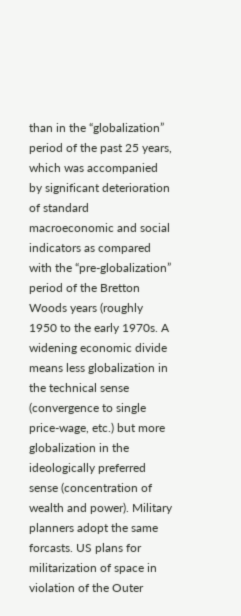than in the “globalization” period of the past 25 years, which was accompanied by significant deterioration of standard macroeconomic and social indicators as compared with the “pre-globalization” period of the Bretton Woods years (roughly 1950 to the early 1970s. A widening economic divide means less globalization in the technical sense (convergence to single price-wage, etc.) but more globalization in the ideologically preferred sense (concentration of wealth and power). Military planners adopt the same forcasts. US plans for militarization of space in violation of the Outer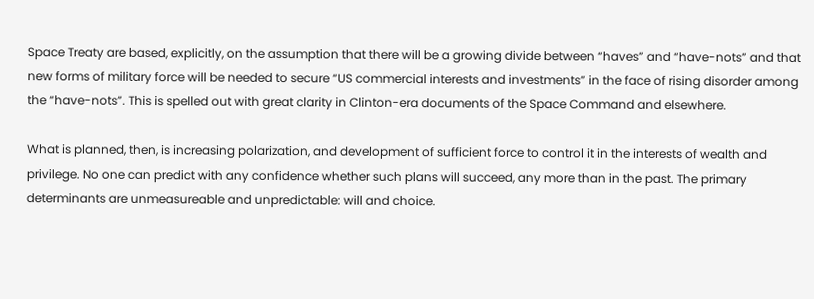Space Treaty are based, explicitly, on the assumption that there will be a growing divide between “haves” and “have-nots” and that new forms of military force will be needed to secure “US commercial interests and investments” in the face of rising disorder among the “have-nots”. This is spelled out with great clarity in Clinton-era documents of the Space Command and elsewhere.

What is planned, then, is increasing polarization, and development of sufficient force to control it in the interests of wealth and privilege. No one can predict with any confidence whether such plans will succeed, any more than in the past. The primary determinants are unmeasureable and unpredictable: will and choice.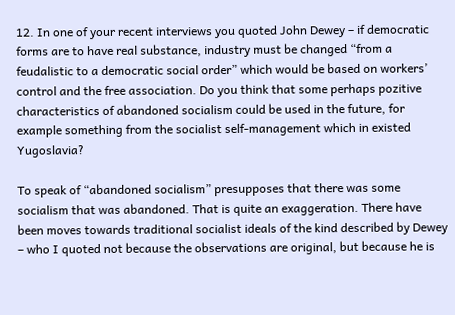12. In one of your recent interviews you quoted John Dewey – if democratic forms are to have real substance, industry must be changed “from a feudalistic to a democratic social order” which would be based on workers’ control and the free association. Do you think that some perhaps pozitive characteristics of abandoned socialism could be used in the future, for example something from the socialist self-management which in existed Yugoslavia?

To speak of “abandoned socialism” presupposes that there was some socialism that was abandoned. That is quite an exaggeration. There have been moves towards traditional socialist ideals of the kind described by Dewey – who I quoted not because the observations are original, but because he is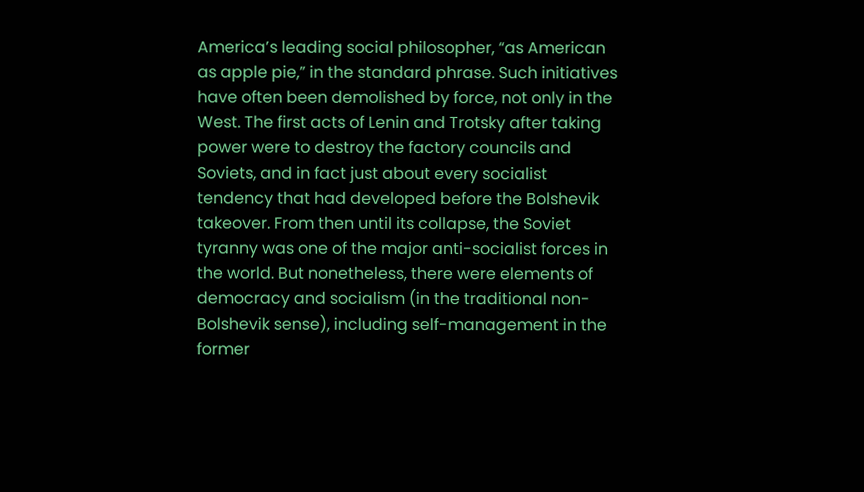America’s leading social philosopher, “as American as apple pie,” in the standard phrase. Such initiatives have often been demolished by force, not only in the West. The first acts of Lenin and Trotsky after taking power were to destroy the factory councils and Soviets, and in fact just about every socialist tendency that had developed before the Bolshevik takeover. From then until its collapse, the Soviet tyranny was one of the major anti-socialist forces in the world. But nonetheless, there were elements of democracy and socialism (in the traditional non-Bolshevik sense), including self-management in the former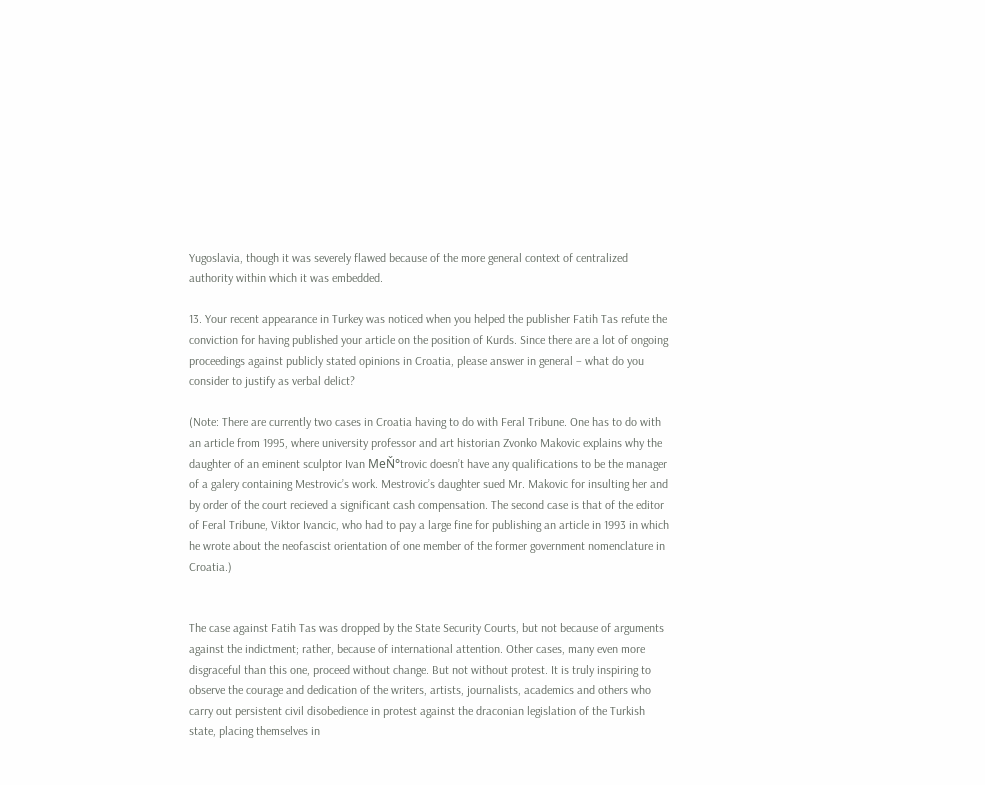Yugoslavia, though it was severely flawed because of the more general context of centralized authority within which it was embedded.

13. Your recent appearance in Turkey was noticed when you helped the publisher Fatih Tas refute the conviction for having published your article on the position of Kurds. Since there are a lot of ongoing proceedings against publicly stated opinions in Croatia, please answer in general – what do you consider to justify as verbal delict?

(Note: There are currently two cases in Croatia having to do with Feral Tribune. One has to do with an article from 1995, where university professor and art historian Zvonko Makovic explains why the daughter of an eminent sculptor Ivan MeŇ°trovic doesn’t have any qualifications to be the manager of a galery containing Mestrovic’s work. Mestrovic’s daughter sued Mr. Makovic for insulting her and by order of the court recieved a significant cash compensation. The second case is that of the editor of Feral Tribune, Viktor Ivancic, who had to pay a large fine for publishing an article in 1993 in which he wrote about the neofascist orientation of one member of the former government nomenclature in Croatia.)


The case against Fatih Tas was dropped by the State Security Courts, but not because of arguments against the indictment; rather, because of international attention. Other cases, many even more disgraceful than this one, proceed without change. But not without protest. It is truly inspiring to observe the courage and dedication of the writers, artists, journalists, academics and others who carry out persistent civil disobedience in protest against the draconian legislation of the Turkish state, placing themselves in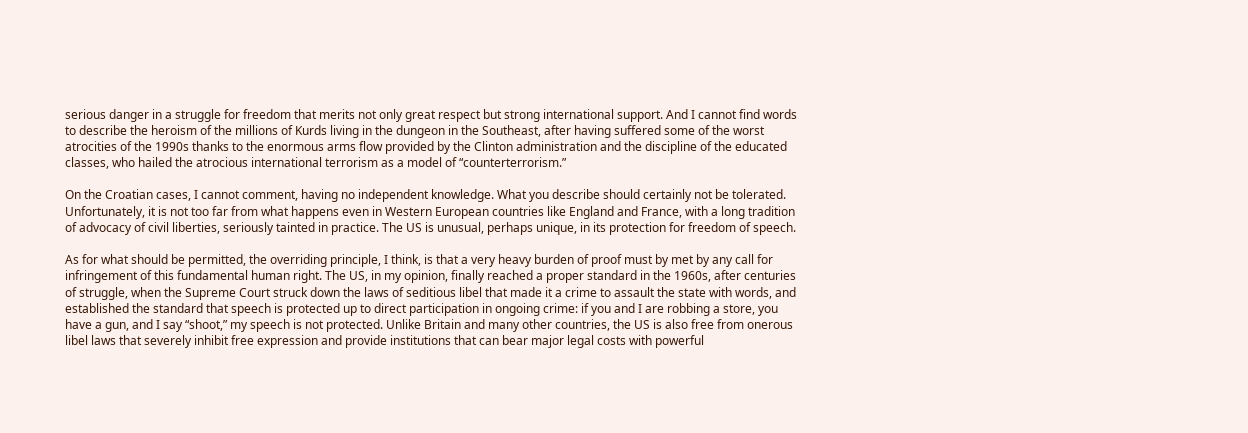serious danger in a struggle for freedom that merits not only great respect but strong international support. And I cannot find words to describe the heroism of the millions of Kurds living in the dungeon in the Southeast, after having suffered some of the worst atrocities of the 1990s thanks to the enormous arms flow provided by the Clinton administration and the discipline of the educated classes, who hailed the atrocious international terrorism as a model of “counterterrorism.”

On the Croatian cases, I cannot comment, having no independent knowledge. What you describe should certainly not be tolerated. Unfortunately, it is not too far from what happens even in Western European countries like England and France, with a long tradition of advocacy of civil liberties, seriously tainted in practice. The US is unusual, perhaps unique, in its protection for freedom of speech.

As for what should be permitted, the overriding principle, I think, is that a very heavy burden of proof must by met by any call for infringement of this fundamental human right. The US, in my opinion, finally reached a proper standard in the 1960s, after centuries of struggle, when the Supreme Court struck down the laws of seditious libel that made it a crime to assault the state with words, and established the standard that speech is protected up to direct participation in ongoing crime: if you and I are robbing a store, you have a gun, and I say “shoot,” my speech is not protected. Unlike Britain and many other countries, the US is also free from onerous libel laws that severely inhibit free expression and provide institutions that can bear major legal costs with powerful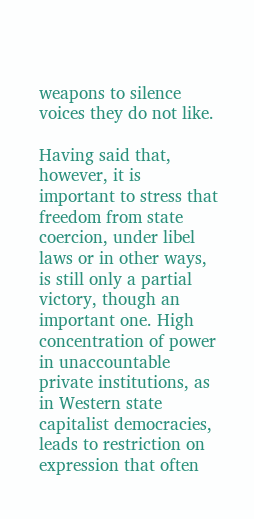weapons to silence voices they do not like.

Having said that, however, it is important to stress that freedom from state coercion, under libel laws or in other ways, is still only a partial victory, though an important one. High concentration of power in unaccountable private institutions, as in Western state capitalist democracies, leads to restriction on expression that often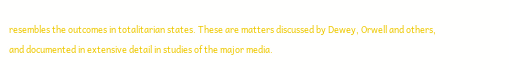resembles the outcomes in totalitarian states. These are matters discussed by Dewey, Orwell and others, and documented in extensive detail in studies of the major media.